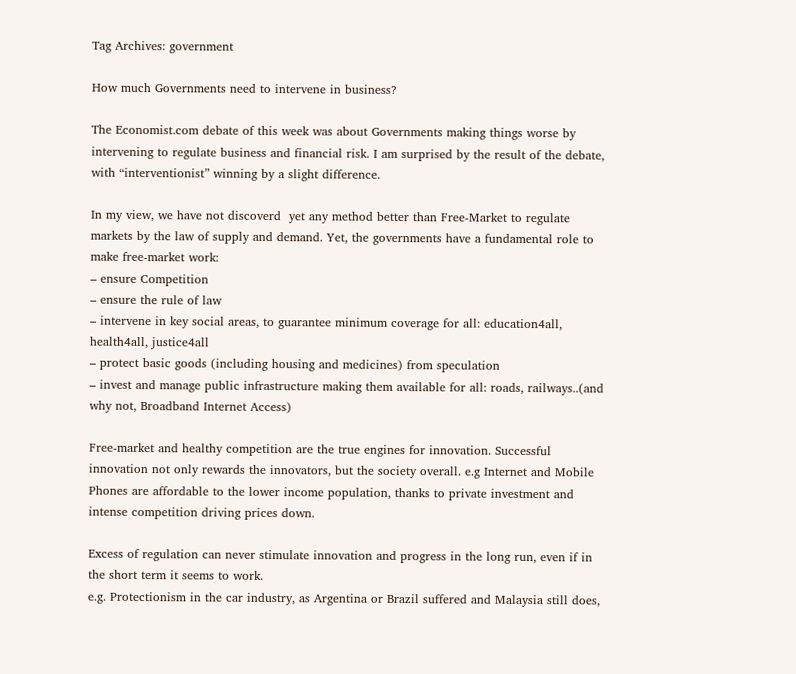Tag Archives: government

How much Governments need to intervene in business?

The Economist.com debate of this week was about Governments making things worse by intervening to regulate business and financial risk. I am surprised by the result of the debate, with “interventionist” winning by a slight difference.

In my view, we have not discoverd  yet any method better than Free-Market to regulate markets by the law of supply and demand. Yet, the governments have a fundamental role to make free-market work:
– ensure Competition
– ensure the rule of law
– intervene in key social areas, to guarantee minimum coverage for all: education4all, health4all, justice4all
– protect basic goods (including housing and medicines) from speculation
– invest and manage public infrastructure making them available for all: roads, railways..(and why not, Broadband Internet Access)

Free-market and healthy competition are the true engines for innovation. Successful innovation not only rewards the innovators, but the society overall. e.g Internet and Mobile Phones are affordable to the lower income population, thanks to private investment and intense competition driving prices down.

Excess of regulation can never stimulate innovation and progress in the long run, even if in the short term it seems to work.
e.g. Protectionism in the car industry, as Argentina or Brazil suffered and Malaysia still does,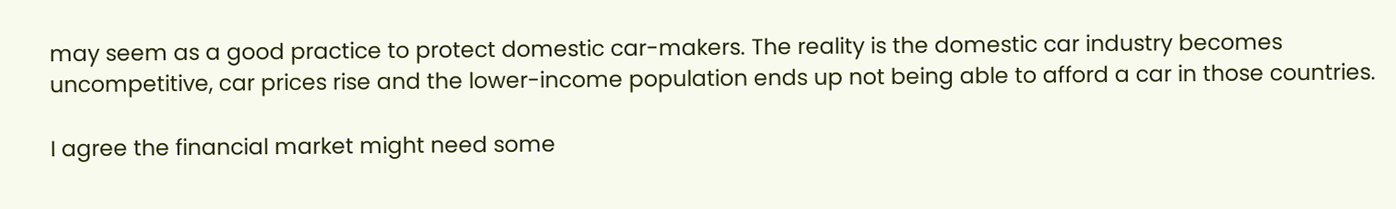may seem as a good practice to protect domestic car-makers. The reality is the domestic car industry becomes uncompetitive, car prices rise and the lower-income population ends up not being able to afford a car in those countries.

I agree the financial market might need some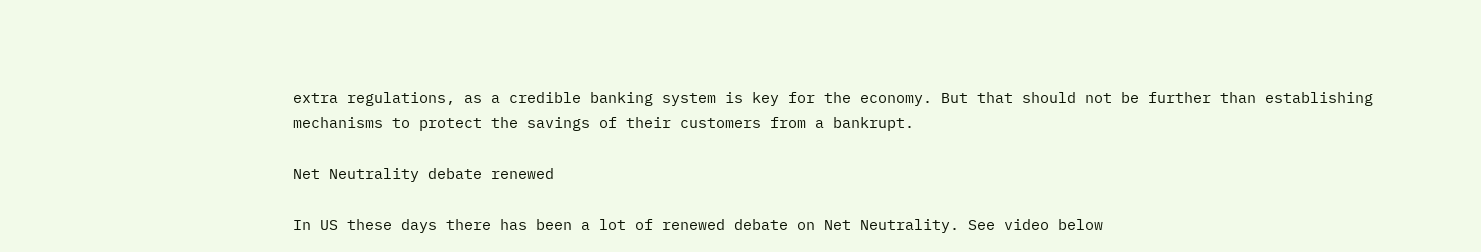extra regulations, as a credible banking system is key for the economy. But that should not be further than establishing mechanisms to protect the savings of their customers from a bankrupt.

Net Neutrality debate renewed

In US these days there has been a lot of renewed debate on Net Neutrality. See video below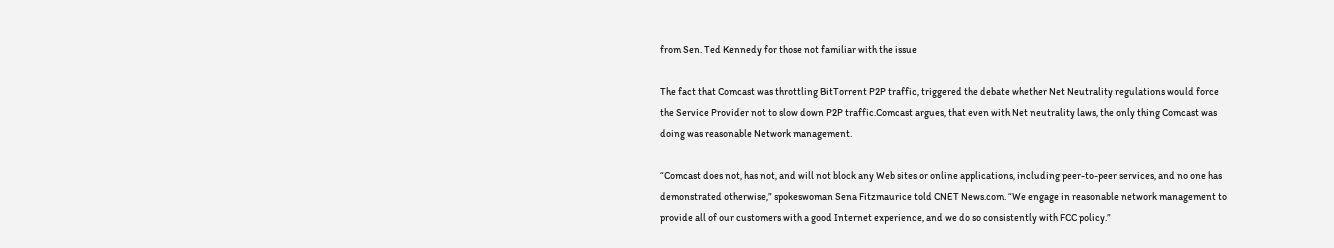from Sen. Ted Kennedy for those not familiar with the issue

The fact that Comcast was throttling BitTorrent P2P traffic, triggered the debate whether Net Neutrality regulations would force the Service Provider not to slow down P2P traffic.Comcast argues, that even with Net neutrality laws, the only thing Comcast was doing was reasonable Network management.

“Comcast does not, has not, and will not block any Web sites or online applications, including peer-to-peer services, and no one has demonstrated otherwise,” spokeswoman Sena Fitzmaurice told CNET News.com. “We engage in reasonable network management to provide all of our customers with a good Internet experience, and we do so consistently with FCC policy.”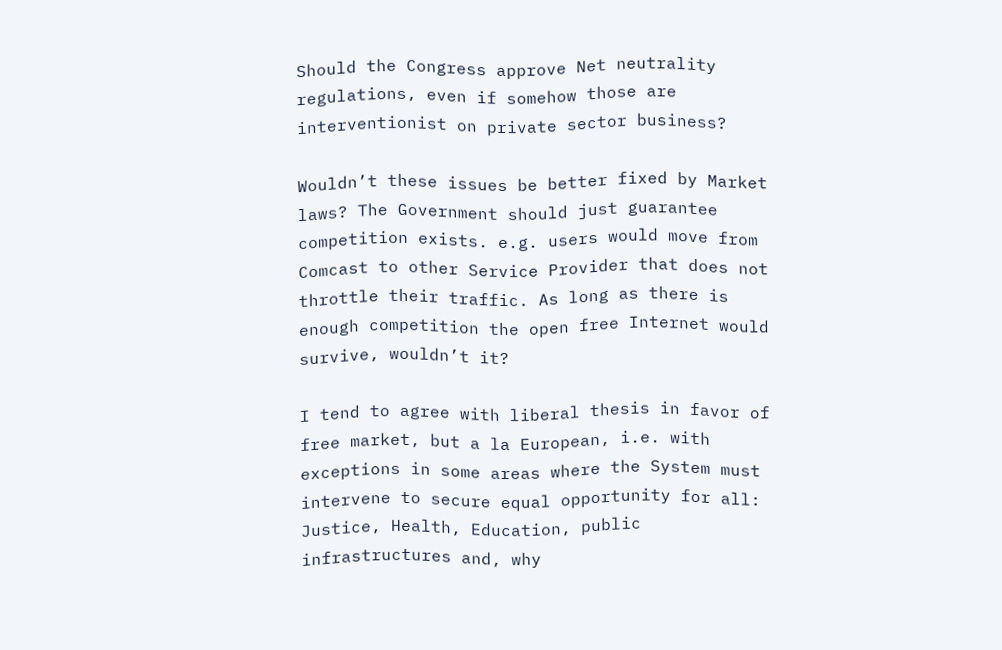Should the Congress approve Net neutrality regulations, even if somehow those are interventionist on private sector business?

Wouldn’t these issues be better fixed by Market laws? The Government should just guarantee competition exists. e.g. users would move from Comcast to other Service Provider that does not throttle their traffic. As long as there is enough competition the open free Internet would survive, wouldn’t it?

I tend to agree with liberal thesis in favor of free market, but a la European, i.e. with exceptions in some areas where the System must intervene to secure equal opportunity for all: Justice, Health, Education, public infrastructures and, why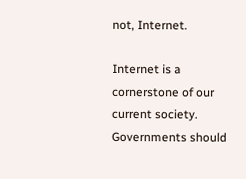not, Internet.

Internet is a cornerstone of our current society. Governments should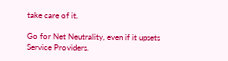take care of it.

Go for Net Neutrality, even if it upsets Service Providers.